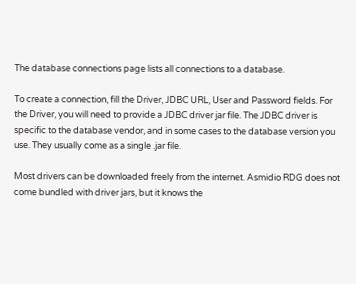The database connections page lists all connections to a database.

To create a connection, fill the Driver, JDBC URL, User and Password fields. For the Driver, you will need to provide a JDBC driver jar file. The JDBC driver is specific to the database vendor, and in some cases to the database version you use. They usually come as a single .jar file.

Most drivers can be downloaded freely from the internet. Asmidio RDG does not come bundled with driver jars, but it knows the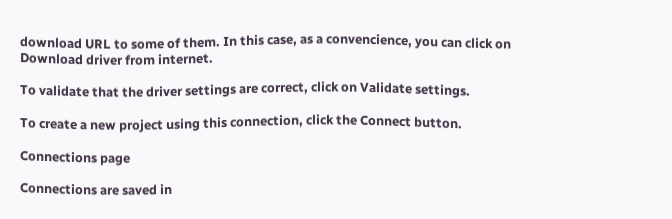download URL to some of them. In this case, as a convencience, you can click on Download driver from internet.

To validate that the driver settings are correct, click on Validate settings.

To create a new project using this connection, click the Connect button.

Connections page

Connections are saved in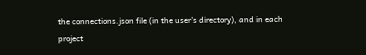the connections.json file (in the user's directory), and in each project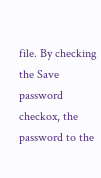file. By checking the Save password checkox, the password to the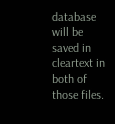database will be saved in cleartext in both of those files.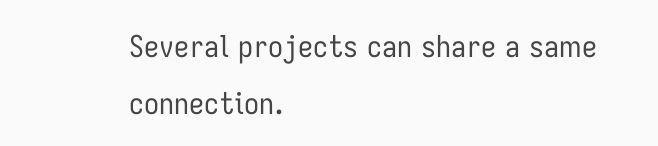Several projects can share a same connection.